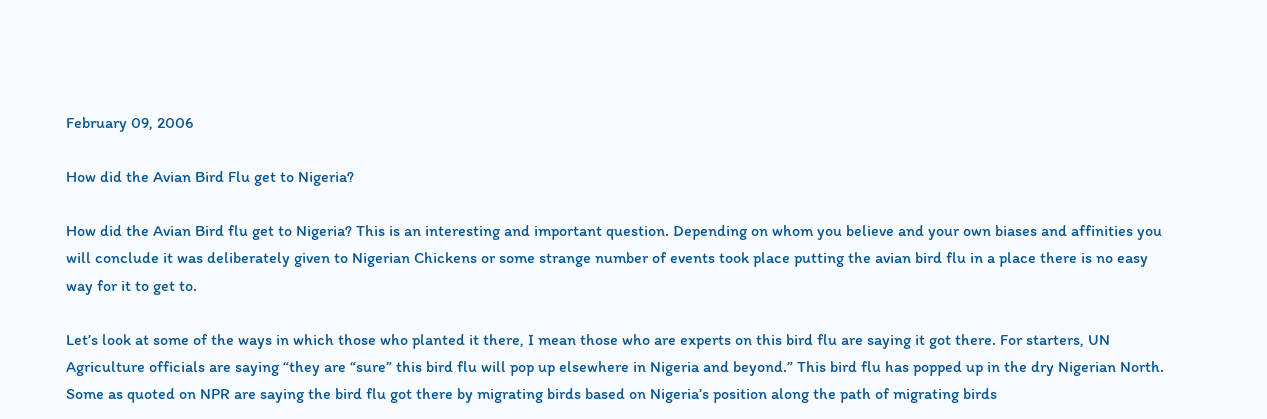February 09, 2006

How did the Avian Bird Flu get to Nigeria?

How did the Avian Bird flu get to Nigeria? This is an interesting and important question. Depending on whom you believe and your own biases and affinities you will conclude it was deliberately given to Nigerian Chickens or some strange number of events took place putting the avian bird flu in a place there is no easy way for it to get to.

Let’s look at some of the ways in which those who planted it there, I mean those who are experts on this bird flu are saying it got there. For starters, UN Agriculture officials are saying “they are “sure” this bird flu will pop up elsewhere in Nigeria and beyond.” This bird flu has popped up in the dry Nigerian North. Some as quoted on NPR are saying the bird flu got there by migrating birds based on Nigeria’s position along the path of migrating birds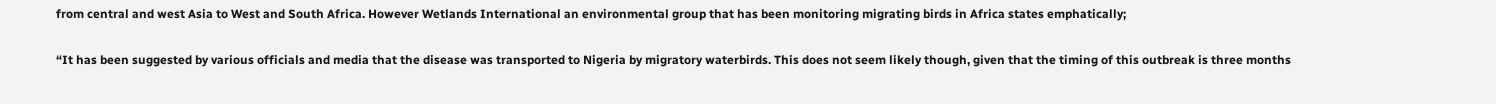from central and west Asia to West and South Africa. However Wetlands International an environmental group that has been monitoring migrating birds in Africa states emphatically;

“It has been suggested by various officials and media that the disease was transported to Nigeria by migratory waterbirds. This does not seem likely though, given that the timing of this outbreak is three months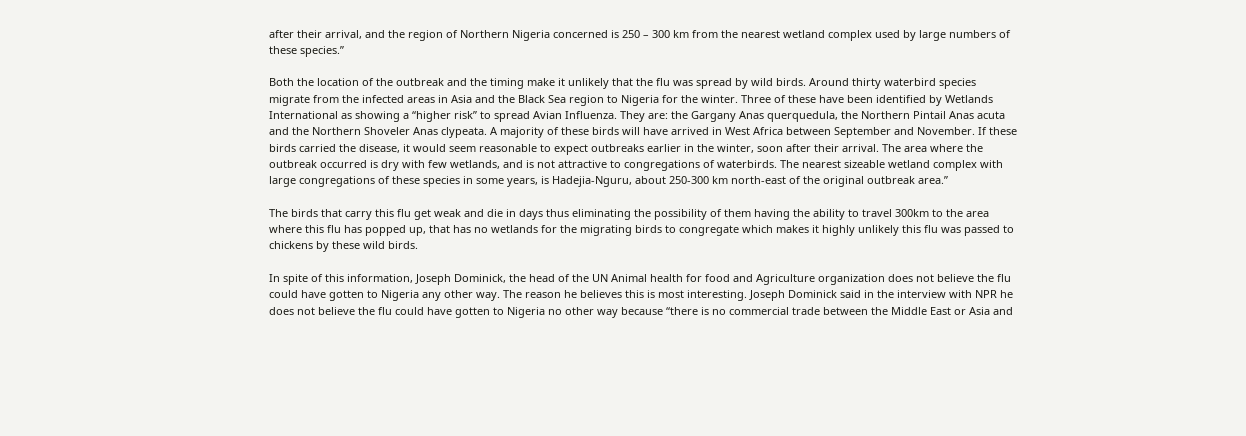after their arrival, and the region of Northern Nigeria concerned is 250 – 300 km from the nearest wetland complex used by large numbers of these species.”

Both the location of the outbreak and the timing make it unlikely that the flu was spread by wild birds. Around thirty waterbird species migrate from the infected areas in Asia and the Black Sea region to Nigeria for the winter. Three of these have been identified by Wetlands International as showing a “higher risk” to spread Avian Influenza. They are: the Gargany Anas querquedula, the Northern Pintail Anas acuta and the Northern Shoveler Anas clypeata. A majority of these birds will have arrived in West Africa between September and November. If these birds carried the disease, it would seem reasonable to expect outbreaks earlier in the winter, soon after their arrival. The area where the outbreak occurred is dry with few wetlands, and is not attractive to congregations of waterbirds. The nearest sizeable wetland complex with large congregations of these species in some years, is Hadejia-Nguru, about 250-300 km north-east of the original outbreak area.”

The birds that carry this flu get weak and die in days thus eliminating the possibility of them having the ability to travel 300km to the area where this flu has popped up, that has no wetlands for the migrating birds to congregate which makes it highly unlikely this flu was passed to chickens by these wild birds.

In spite of this information, Joseph Dominick, the head of the UN Animal health for food and Agriculture organization does not believe the flu could have gotten to Nigeria any other way. The reason he believes this is most interesting. Joseph Dominick said in the interview with NPR he does not believe the flu could have gotten to Nigeria no other way because “there is no commercial trade between the Middle East or Asia and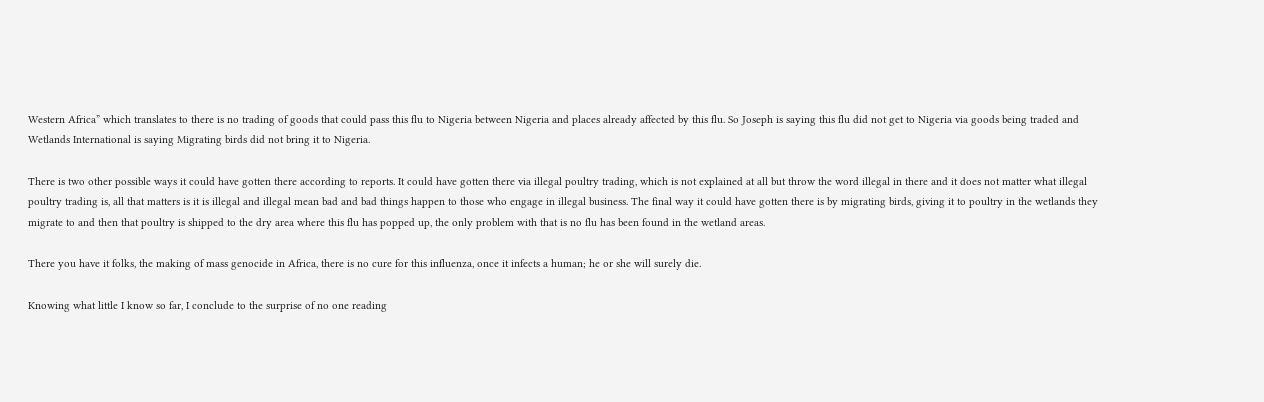Western Africa” which translates to there is no trading of goods that could pass this flu to Nigeria between Nigeria and places already affected by this flu. So Joseph is saying this flu did not get to Nigeria via goods being traded and Wetlands International is saying Migrating birds did not bring it to Nigeria.

There is two other possible ways it could have gotten there according to reports. It could have gotten there via illegal poultry trading, which is not explained at all but throw the word illegal in there and it does not matter what illegal poultry trading is, all that matters is it is illegal and illegal mean bad and bad things happen to those who engage in illegal business. The final way it could have gotten there is by migrating birds, giving it to poultry in the wetlands they migrate to and then that poultry is shipped to the dry area where this flu has popped up, the only problem with that is no flu has been found in the wetland areas.

There you have it folks, the making of mass genocide in Africa, there is no cure for this influenza, once it infects a human; he or she will surely die.

Knowing what little I know so far, I conclude to the surprise of no one reading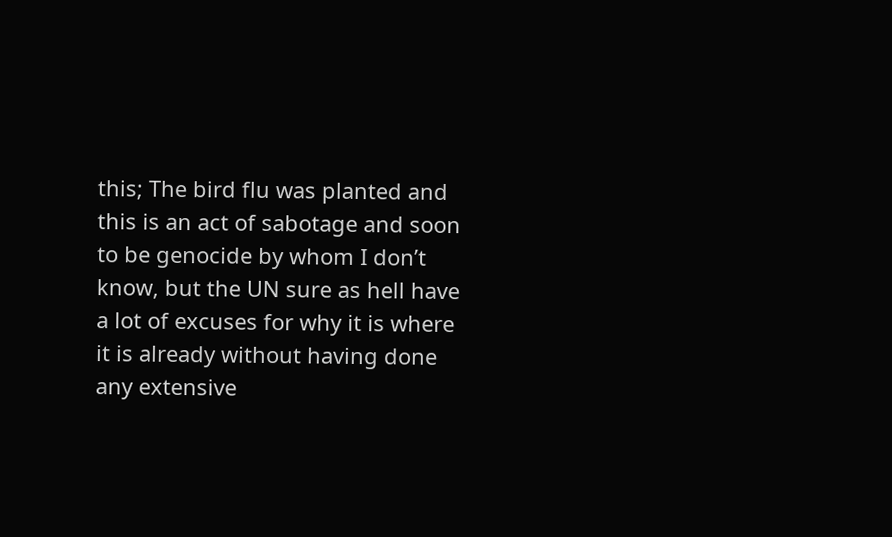this; The bird flu was planted and this is an act of sabotage and soon to be genocide by whom I don’t know, but the UN sure as hell have a lot of excuses for why it is where it is already without having done any extensive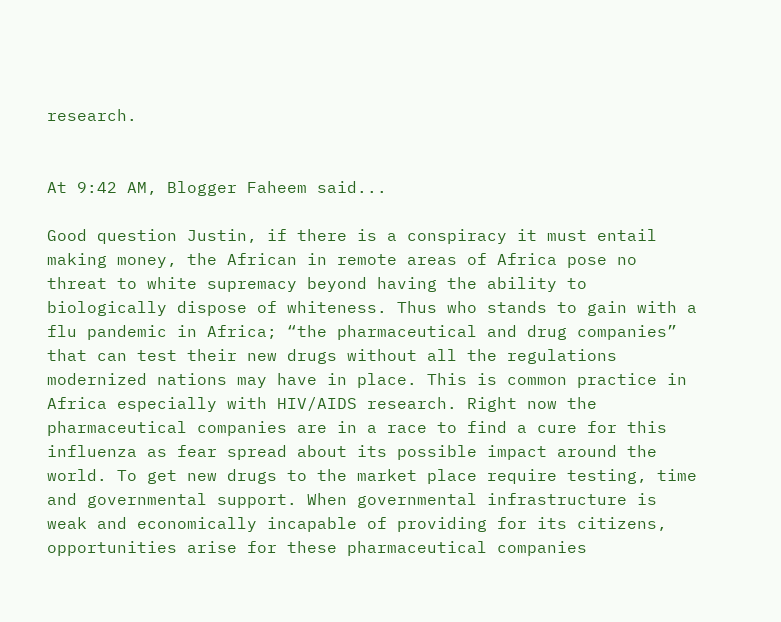research.


At 9:42 AM, Blogger Faheem said...

Good question Justin, if there is a conspiracy it must entail making money, the African in remote areas of Africa pose no threat to white supremacy beyond having the ability to biologically dispose of whiteness. Thus who stands to gain with a flu pandemic in Africa; “the pharmaceutical and drug companies” that can test their new drugs without all the regulations modernized nations may have in place. This is common practice in Africa especially with HIV/AIDS research. Right now the pharmaceutical companies are in a race to find a cure for this influenza as fear spread about its possible impact around the world. To get new drugs to the market place require testing, time and governmental support. When governmental infrastructure is weak and economically incapable of providing for its citizens, opportunities arise for these pharmaceutical companies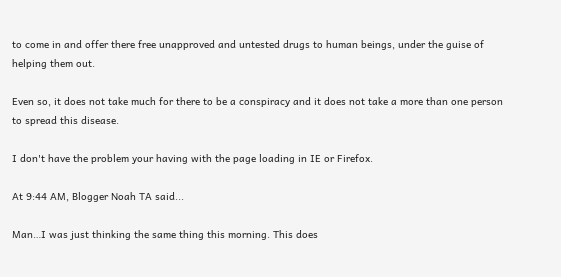to come in and offer there free unapproved and untested drugs to human beings, under the guise of helping them out.

Even so, it does not take much for there to be a conspiracy and it does not take a more than one person to spread this disease.

I don't have the problem your having with the page loading in IE or Firefox.

At 9:44 AM, Blogger Noah TA said...

Man…I was just thinking the same thing this morning. This does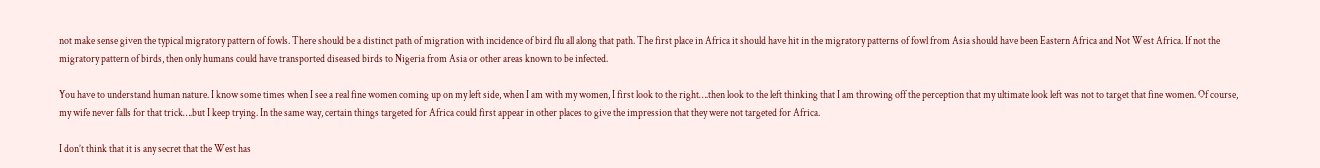not make sense given the typical migratory pattern of fowls. There should be a distinct path of migration with incidence of bird flu all along that path. The first place in Africa it should have hit in the migratory patterns of fowl from Asia should have been Eastern Africa and Not West Africa. If not the migratory pattern of birds, then only humans could have transported diseased birds to Nigeria from Asia or other areas known to be infected.

You have to understand human nature. I know some times when I see a real fine women coming up on my left side, when I am with my women, I first look to the right….then look to the left thinking that I am throwing off the perception that my ultimate look left was not to target that fine women. Of course, my wife never falls for that trick….but I keep trying. In the same way, certain things targeted for Africa could first appear in other places to give the impression that they were not targeted for Africa.

I don’t think that it is any secret that the West has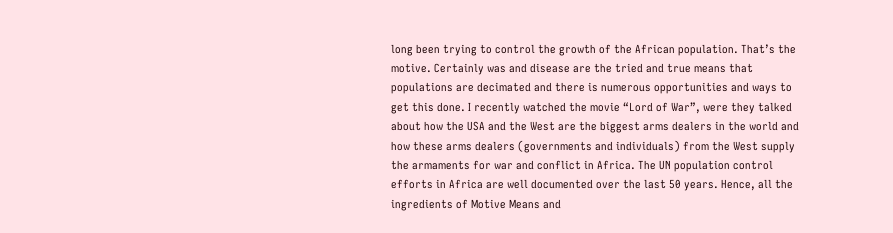long been trying to control the growth of the African population. That’s the motive. Certainly was and disease are the tried and true means that populations are decimated and there is numerous opportunities and ways to get this done. I recently watched the movie “Lord of War”, were they talked about how the USA and the West are the biggest arms dealers in the world and how these arms dealers (governments and individuals) from the West supply the armaments for war and conflict in Africa. The UN population control efforts in Africa are well documented over the last 50 years. Hence, all the ingredients of Motive Means and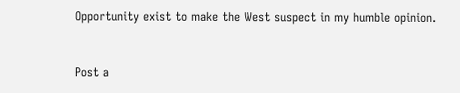Opportunity exist to make the West suspect in my humble opinion.


Post a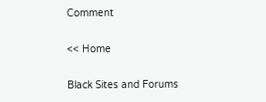Comment

<< Home

Black Sites and Forums